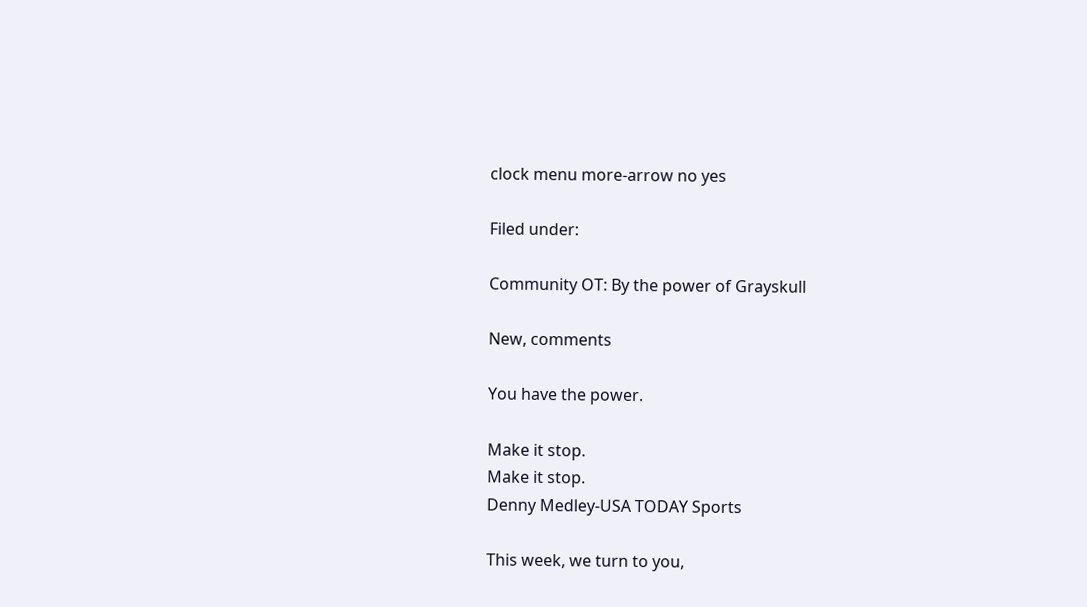clock menu more-arrow no yes

Filed under:

Community OT: By the power of Grayskull

New, comments

You have the power.

Make it stop.
Make it stop.
Denny Medley-USA TODAY Sports

This week, we turn to you,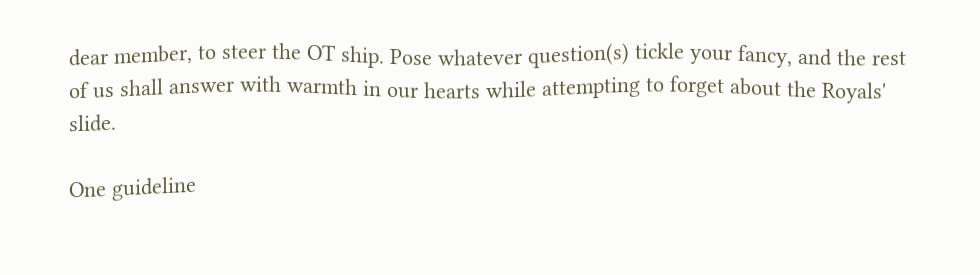dear member, to steer the OT ship. Pose whatever question(s) tickle your fancy, and the rest of us shall answer with warmth in our hearts while attempting to forget about the Royals' slide.

One guideline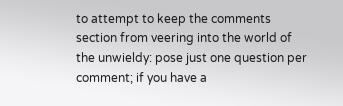to attempt to keep the comments section from veering into the world of the unwieldy: pose just one question per comment; if you have a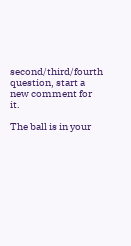second/third/fourth question, start a new comment for it.

The ball is in your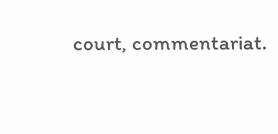court, commentariat.